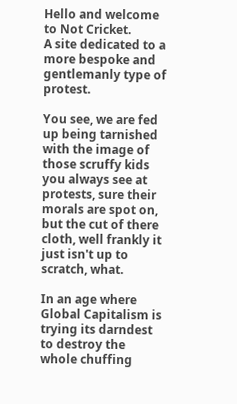Hello and welcome to Not Cricket.
A site dedicated to a more bespoke and gentlemanly type of protest.

You see, we are fed up being tarnished with the image of those scruffy kids you always see at protests, sure their morals are spot on, but the cut of there cloth, well frankly it just isn't up to scratch, what.

In an age where Global Capitalism is trying its darndest to destroy the whole chuffing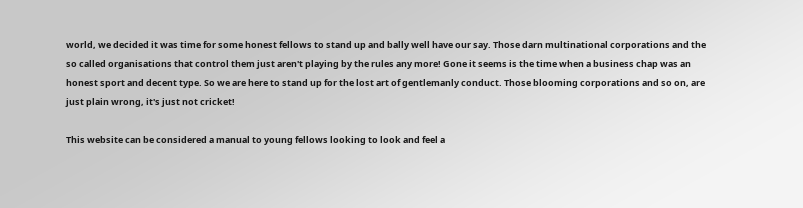world, we decided it was time for some honest fellows to stand up and bally well have our say. Those darn multinational corporations and the so called organisations that control them just aren't playing by the rules any more! Gone it seems is the time when a business chap was an honest sport and decent type. So we are here to stand up for the lost art of gentlemanly conduct. Those blooming corporations and so on, are just plain wrong, it's just not cricket!

This website can be considered a manual to young fellows looking to look and feel a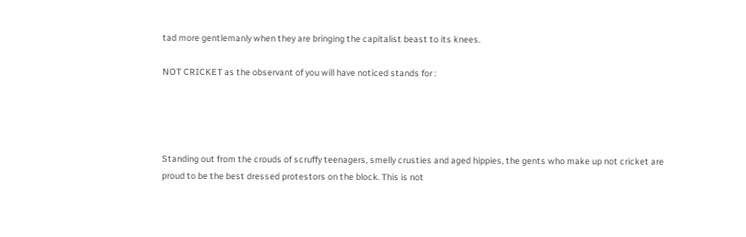tad more gentlemanly when they are bringing the capitalist beast to its knees.

NOT CRICKET as the observant of you will have noticed stands for :




Standing out from the crouds of scruffy teenagers, smelly crusties and aged hippies, the gents who make up not cricket are proud to be the best dressed protestors on the block. This is not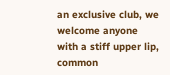an exclusive club, we welcome anyone with a stiff upper lip, common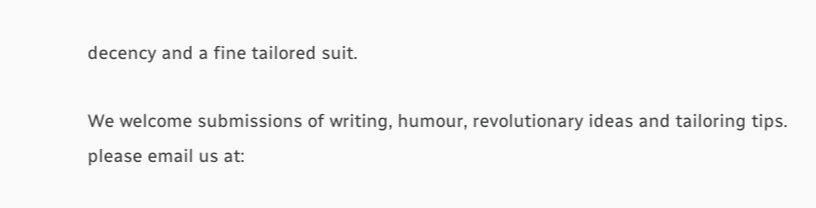decency and a fine tailored suit.

We welcome submissions of writing, humour, revolutionary ideas and tailoring tips. please email us at: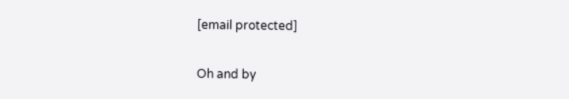[email protected]

Oh and by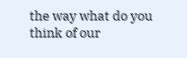the way what do you think of our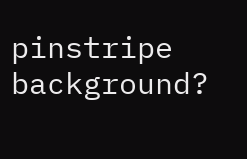pinstripe background?